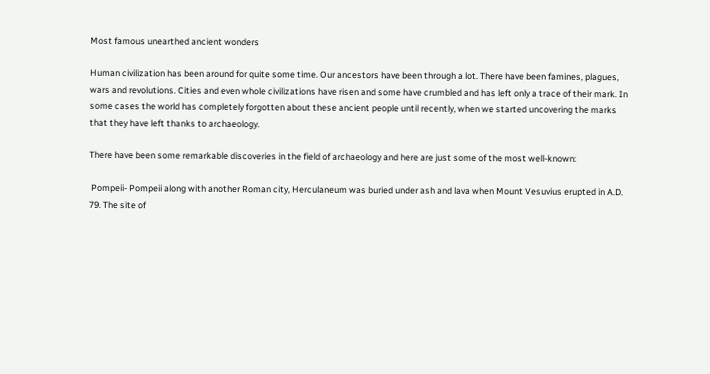Most famous unearthed ancient wonders

Human civilization has been around for quite some time. Our ancestors have been through a lot. There have been famines, plagues, wars and revolutions. Cities and even whole civilizations have risen and some have crumbled and has left only a trace of their mark. In some cases the world has completely forgotten about these ancient people until recently, when we started uncovering the marks that they have left thanks to archaeology.

There have been some remarkable discoveries in the field of archaeology and here are just some of the most well-known:

 Pompeii- Pompeii along with another Roman city, Herculaneum was buried under ash and lava when Mount Vesuvius erupted in A.D. 79. The site of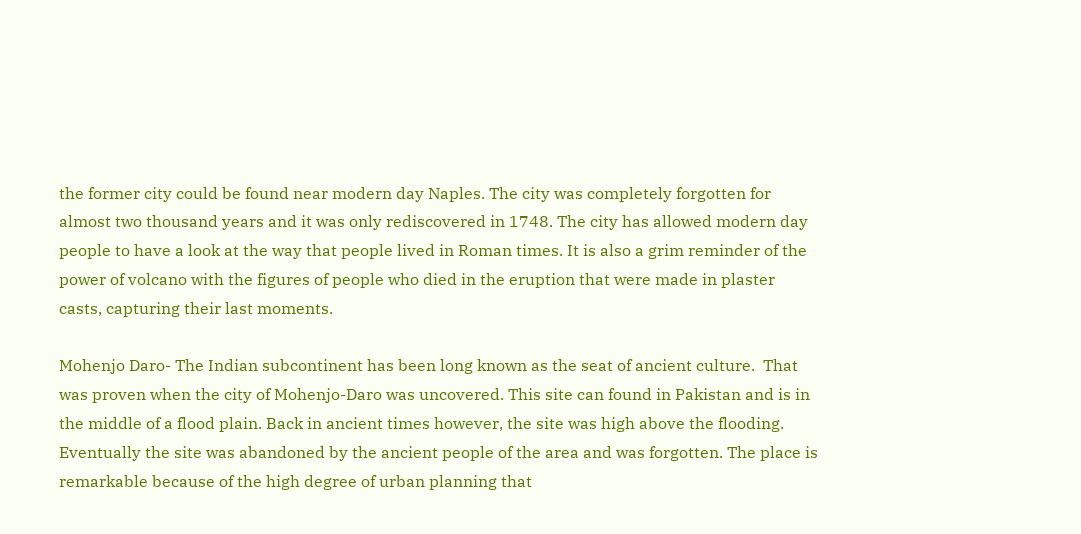the former city could be found near modern day Naples. The city was completely forgotten for almost two thousand years and it was only rediscovered in 1748. The city has allowed modern day people to have a look at the way that people lived in Roman times. It is also a grim reminder of the power of volcano with the figures of people who died in the eruption that were made in plaster casts, capturing their last moments.

Mohenjo Daro- The Indian subcontinent has been long known as the seat of ancient culture.  That was proven when the city of Mohenjo-Daro was uncovered. This site can found in Pakistan and is in the middle of a flood plain. Back in ancient times however, the site was high above the flooding. Eventually the site was abandoned by the ancient people of the area and was forgotten. The place is remarkable because of the high degree of urban planning that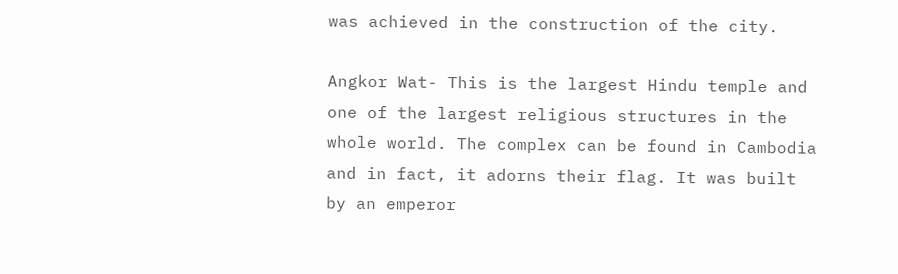was achieved in the construction of the city.

Angkor Wat- This is the largest Hindu temple and one of the largest religious structures in the whole world. The complex can be found in Cambodia and in fact, it adorns their flag. It was built by an emperor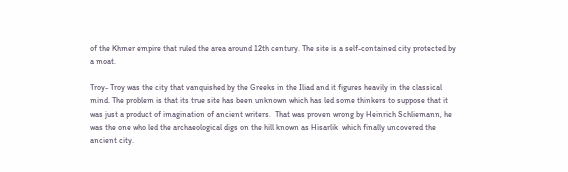of the Khmer empire that ruled the area around 12th century. The site is a self-contained city protected by a moat.

Troy- Troy was the city that vanquished by the Greeks in the Iliad and it figures heavily in the classical mind. The problem is that its true site has been unknown which has led some thinkers to suppose that it was just a product of imagination of ancient writers.  That was proven wrong by Heinrich Schliemann, he was the one who led the archaeological digs on the hill known as Hisarlik  which finally uncovered the ancient city.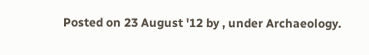Posted on 23 August '12 by , under Archaeology.